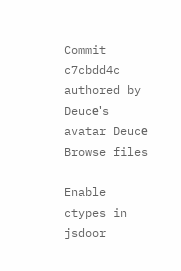Commit c7cbdd4c authored by Deucе's avatar Deucе
Browse files

Enable ctypes in jsdoor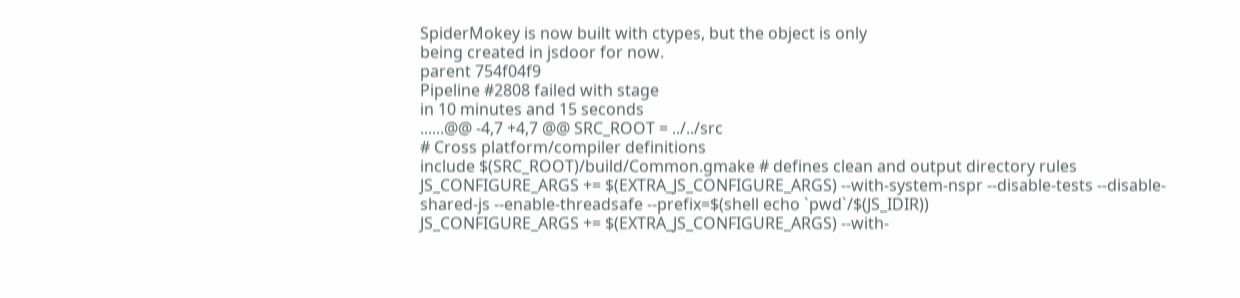SpiderMokey is now built with ctypes, but the object is only
being created in jsdoor for now.
parent 754f04f9
Pipeline #2808 failed with stage
in 10 minutes and 15 seconds
......@@ -4,7 +4,7 @@ SRC_ROOT = ../../src
# Cross platform/compiler definitions
include $(SRC_ROOT)/build/Common.gmake # defines clean and output directory rules
JS_CONFIGURE_ARGS += $(EXTRA_JS_CONFIGURE_ARGS) --with-system-nspr --disable-tests --disable-shared-js --enable-threadsafe --prefix=$(shell echo `pwd`/$(JS_IDIR))
JS_CONFIGURE_ARGS += $(EXTRA_JS_CONFIGURE_ARGS) --with-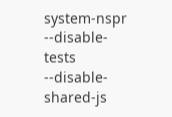system-nspr --disable-tests --disable-shared-js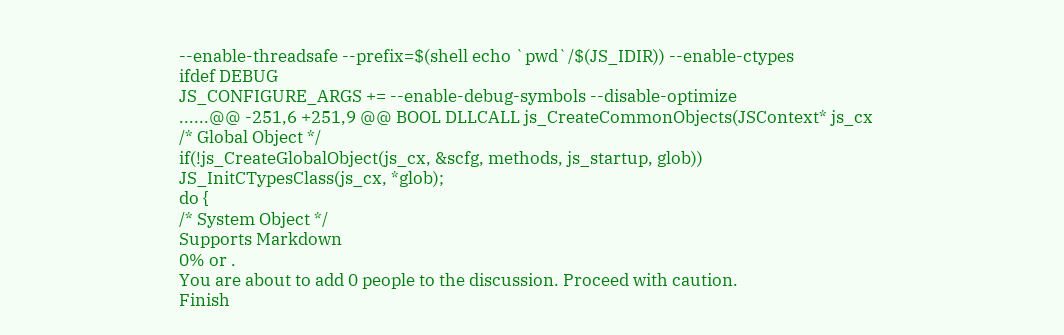--enable-threadsafe --prefix=$(shell echo `pwd`/$(JS_IDIR)) --enable-ctypes
ifdef DEBUG
JS_CONFIGURE_ARGS += --enable-debug-symbols --disable-optimize
......@@ -251,6 +251,9 @@ BOOL DLLCALL js_CreateCommonObjects(JSContext* js_cx
/* Global Object */
if(!js_CreateGlobalObject(js_cx, &scfg, methods, js_startup, glob))
JS_InitCTypesClass(js_cx, *glob);
do {
/* System Object */
Supports Markdown
0% or .
You are about to add 0 people to the discussion. Proceed with caution.
Finish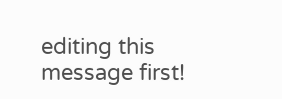editing this message first!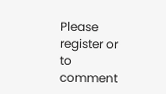Please register or to comment